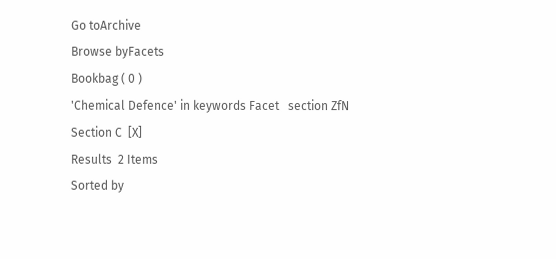Go toArchive
Browse byFacets
Bookbag ( 0 )
'Chemical Defence' in keywords Facet   section ZfN Section C  [X]
Results  2 Items
Sorted by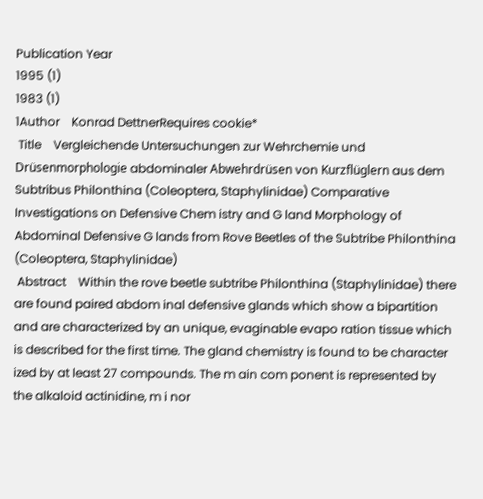Publication Year
1995 (1)
1983 (1)
1Author    Konrad DettnerRequires cookie*
 Title    Vergleichende Untersuchungen zur Wehrchemie und Drüsenmorphologie abdominaler Abwehrdrüsen von Kurzflüglern aus dem Subtribus Philonthina (Coleoptera, Staphylinidae) Comparative Investigations on Defensive Chem istry and G land Morphology of Abdominal Defensive G lands from Rove Beetles of the Subtribe Philonthina (Coleoptera, Staphylinidae)
 Abstract    Within the rove beetle subtribe Philonthina (Staphylinidae) there are found paired abdom inal defensive glands which show a bipartition and are characterized by an unique, evaginable evapo ration tissue which is described for the first time. The gland chemistry is found to be character ized by at least 27 compounds. The m ain com ponent is represented by the alkaloid actinidine, m i nor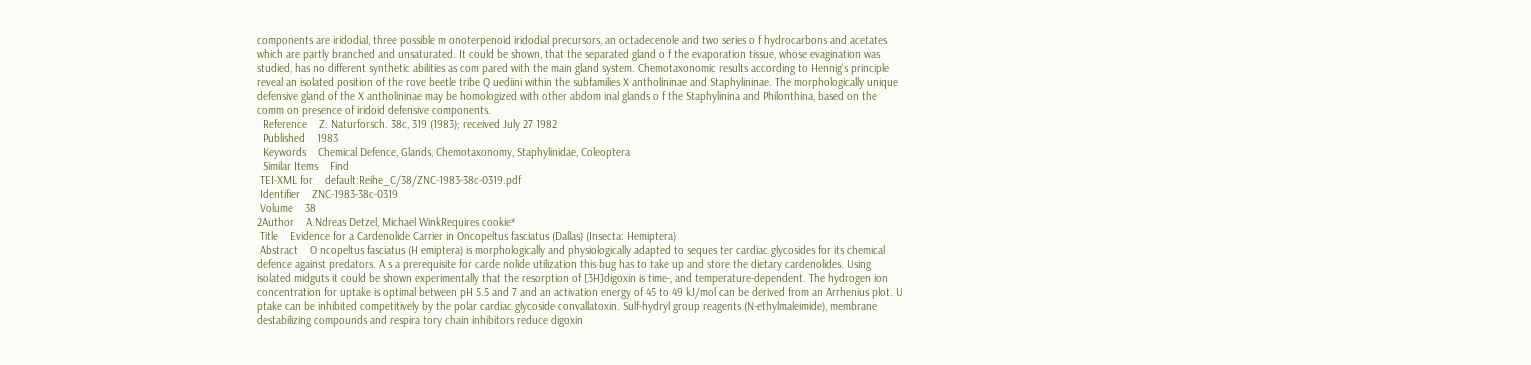components are iridodial, three possible m onoterpenoid iridodial precursors, an octadecenole and two series o f hydrocarbons and acetates which are partly branched and unsaturated. It could be shown, that the separated gland o f the evaporation tissue, whose evagination was studied, has no different synthetic abilities as com pared with the main gland system. Chemotaxonomic results according to Hennig's principle reveal an isolated position of the rove beetle tribe Q uediini within the subfamilies X antholininae and Staphylininae. The morphologically unique defensive gland of the X antholininae may be homologized with other abdom inal glands o f the Staphylinina and Philonthina, based on the comm on presence of iridoid defensive components.
  Reference    Z. Naturforsch. 38c, 319 (1983); received July 27 1982
  Published    1983
  Keywords    Chemical Defence, Glands, Chemotaxonomy, Staphylinidae, Coleoptera
  Similar Items    Find
 TEI-XML for    default:Reihe_C/38/ZNC-1983-38c-0319.pdf
 Identifier    ZNC-1983-38c-0319
 Volume    38
2Author    A.Ndreas Detzel, Michael WinkRequires cookie*
 Title    Evidence for a Cardenolide Carrier in Oncopeltus fasciatus (Dallas) (Insecta: Hemiptera)
 Abstract    O ncopeltus fasciatus (H emiptera) is morphologically and physiologically adapted to seques ter cardiac glycosides for its chemical defence against predators. A s a prerequisite for carde nolide utilization this bug has to take up and store the dietary cardenolides. Using isolated midguts it could be shown experimentally that the resorption of [3H]digoxin is time-, and temperature-dependent. The hydrogen ion concentration for uptake is optimal between pH 5.5 and 7 and an activation energy of 45 to 49 kJ/mol can be derived from an Arrhenius plot. U ptake can be inhibited competitively by the polar cardiac glycoside convallatoxin. Sulf-hydryl group reagents (N-ethylmaleimide), membrane destabilizing compounds and respira tory chain inhibitors reduce digoxin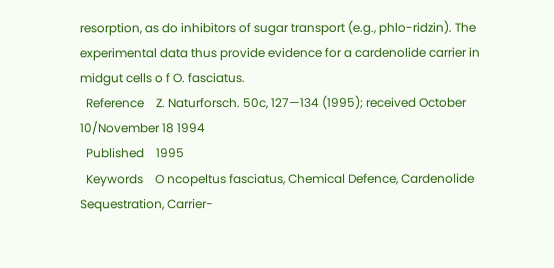resorption, as do inhibitors of sugar transport (e.g., phlo-ridzin). The experimental data thus provide evidence for a cardenolide carrier in midgut cells o f O. fasciatus.
  Reference    Z. Naturforsch. 50c, 127—134 (1995); received October 10/November 18 1994
  Published    1995
  Keywords    O ncopeltus fasciatus, Chemical Defence, Cardenolide Sequestration, Carrier-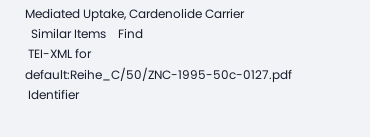Mediated Uptake, Cardenolide Carrier
  Similar Items    Find
 TEI-XML for    default:Reihe_C/50/ZNC-1995-50c-0127.pdf
 Identifier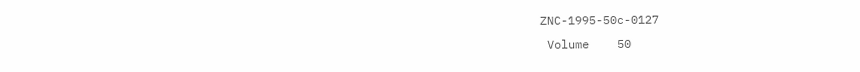ZNC-1995-50c-0127
 Volume    50